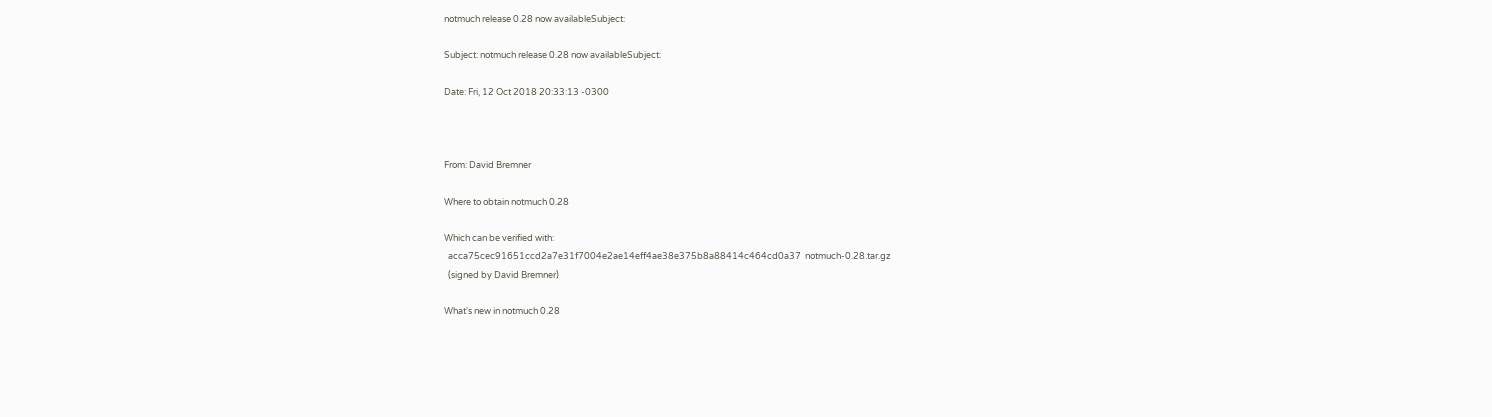notmuch release 0.28 now availableSubject:

Subject: notmuch release 0.28 now availableSubject:

Date: Fri, 12 Oct 2018 20:33:13 -0300



From: David Bremner

Where to obtain notmuch 0.28

Which can be verified with:
  acca75cec91651ccd2a7e31f7004e2ae14eff4ae38e375b8a88414c464cd0a37  notmuch-0.28.tar.gz
  (signed by David Bremner)

What's new in notmuch 0.28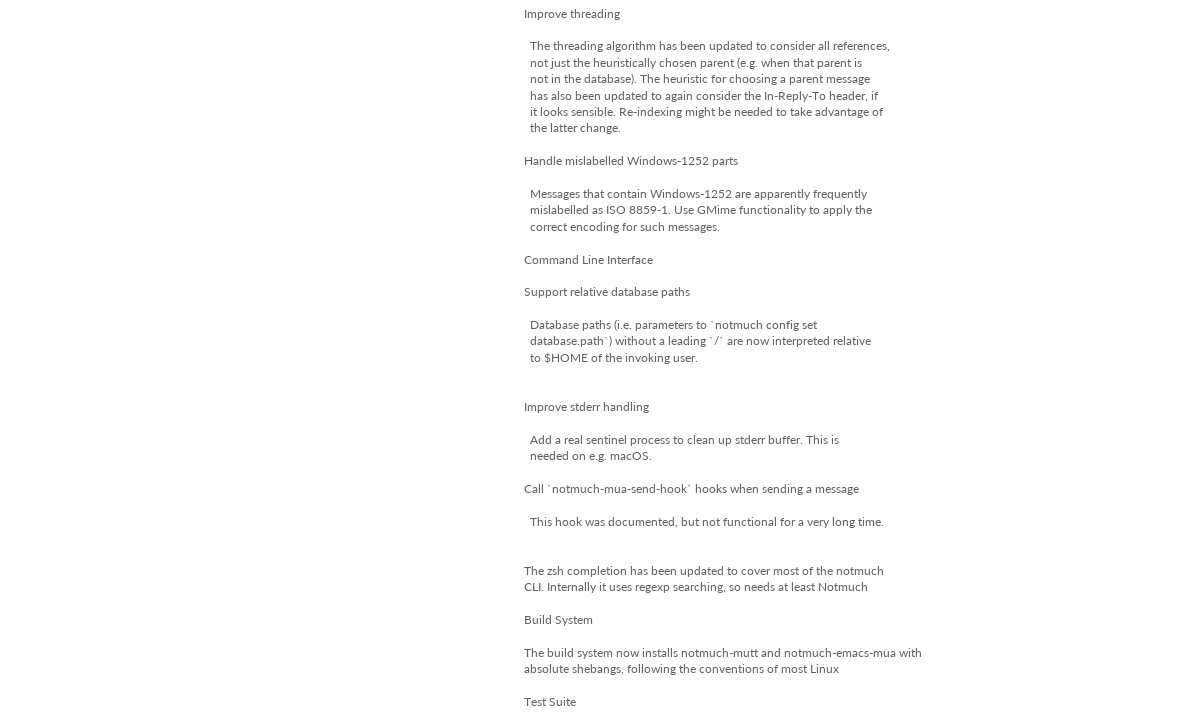Improve threading

  The threading algorithm has been updated to consider all references,
  not just the heuristically chosen parent (e.g. when that parent is
  not in the database). The heuristic for choosing a parent message
  has also been updated to again consider the In-Reply-To header, if
  it looks sensible. Re-indexing might be needed to take advantage of
  the latter change.

Handle mislabelled Windows-1252 parts

  Messages that contain Windows-1252 are apparently frequently
  mislabelled as ISO 8859-1. Use GMime functionality to apply the
  correct encoding for such messages.

Command Line Interface

Support relative database paths

  Database paths (i.e. parameters to `notmuch config set
  database.path`) without a leading `/` are now interpreted relative
  to $HOME of the invoking user.


Improve stderr handling

  Add a real sentinel process to clean up stderr buffer. This is
  needed on e.g. macOS.

Call `notmuch-mua-send-hook` hooks when sending a message

  This hook was documented, but not functional for a very long time.


The zsh completion has been updated to cover most of the notmuch
CLI. Internally it uses regexp searching, so needs at least Notmuch

Build System

The build system now installs notmuch-mutt and notmuch-emacs-mua with
absolute shebangs, following the conventions of most Linux

Test Suite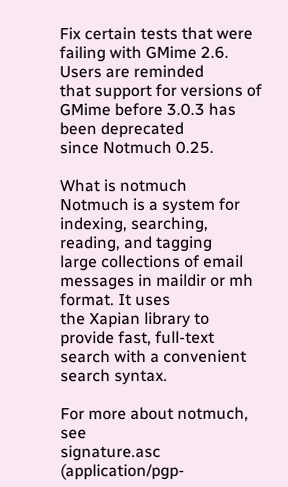Fix certain tests that were failing with GMime 2.6. Users are reminded
that support for versions of GMime before 3.0.3 has been deprecated
since Notmuch 0.25.

What is notmuch
Notmuch is a system for indexing, searching, reading, and tagging
large collections of email messages in maildir or mh format. It uses
the Xapian library to provide fast, full-text search with a convenient
search syntax.

For more about notmuch, see
signature.asc (application/pgp-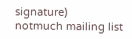signature)
notmuch mailing list